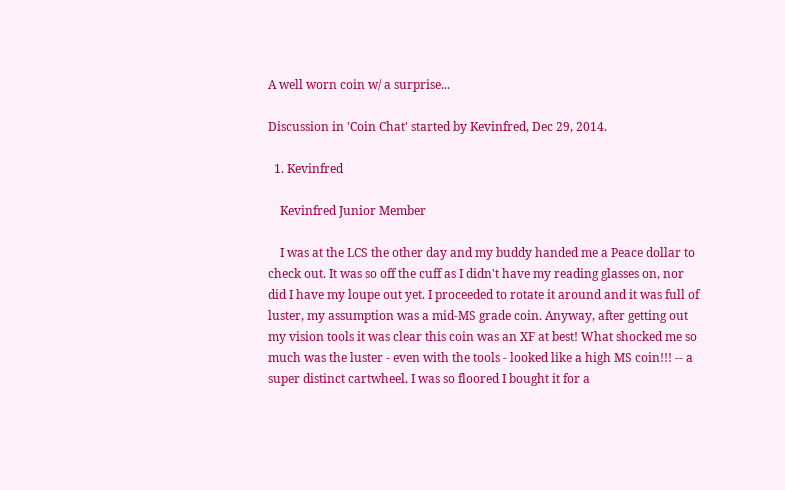A well worn coin w/ a surprise...

Discussion in 'Coin Chat' started by Kevinfred, Dec 29, 2014.

  1. Kevinfred

    Kevinfred Junior Member

    I was at the LCS the other day and my buddy handed me a Peace dollar to check out. It was so off the cuff as I didn't have my reading glasses on, nor did I have my loupe out yet. I proceeded to rotate it around and it was full of luster, my assumption was a mid-MS grade coin. Anyway, after getting out my vision tools it was clear this coin was an XF at best! What shocked me so much was the luster - even with the tools - looked like a high MS coin!!! -- a super distinct cartwheel. I was so floored I bought it for a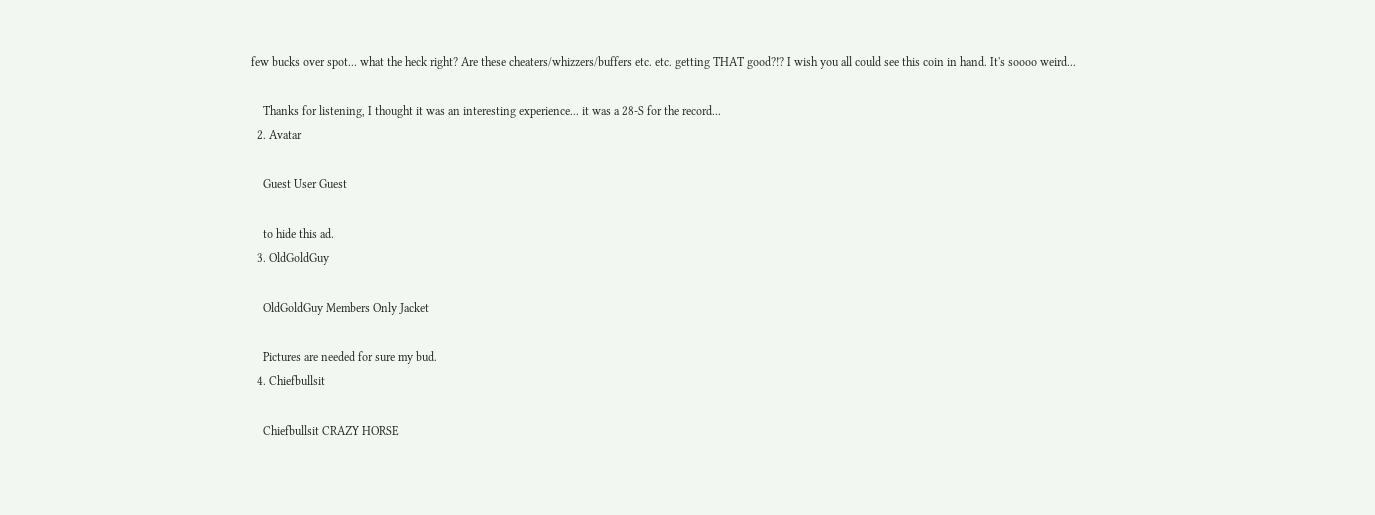few bucks over spot... what the heck right? Are these cheaters/whizzers/buffers etc. etc. getting THAT good?!? I wish you all could see this coin in hand. It's soooo weird...

    Thanks for listening, I thought it was an interesting experience... it was a 28-S for the record...
  2. Avatar

    Guest User Guest

    to hide this ad.
  3. OldGoldGuy

    OldGoldGuy Members Only Jacket

    Pictures are needed for sure my bud.
  4. Chiefbullsit

    Chiefbullsit CRAZY HORSE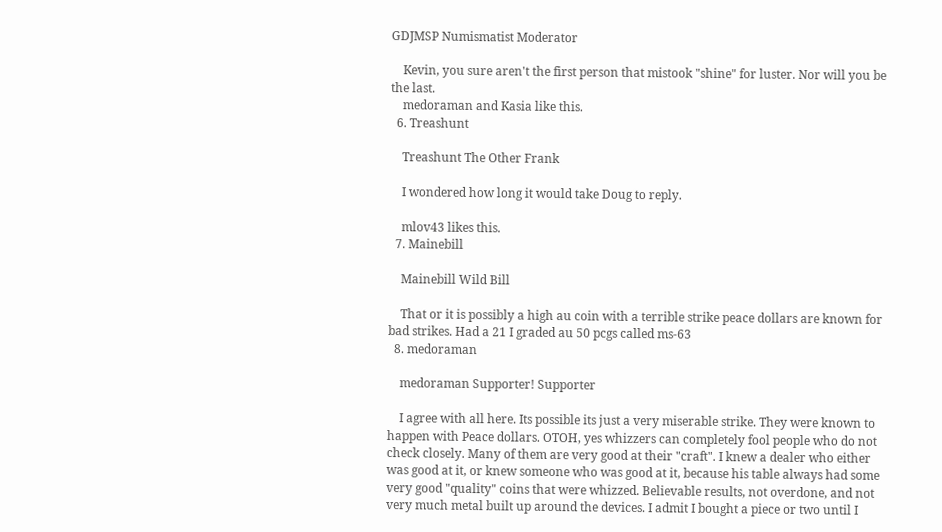GDJMSP Numismatist Moderator

    Kevin, you sure aren't the first person that mistook "shine" for luster. Nor will you be the last.
    medoraman and Kasia like this.
  6. Treashunt

    Treashunt The Other Frank

    I wondered how long it would take Doug to reply.

    mlov43 likes this.
  7. Mainebill

    Mainebill Wild Bill

    That or it is possibly a high au coin with a terrible strike peace dollars are known for bad strikes. Had a 21 I graded au 50 pcgs called ms-63
  8. medoraman

    medoraman Supporter! Supporter

    I agree with all here. Its possible its just a very miserable strike. They were known to happen with Peace dollars. OTOH, yes whizzers can completely fool people who do not check closely. Many of them are very good at their "craft". I knew a dealer who either was good at it, or knew someone who was good at it, because his table always had some very good "quality" coins that were whizzed. Believable results, not overdone, and not very much metal built up around the devices. I admit I bought a piece or two until I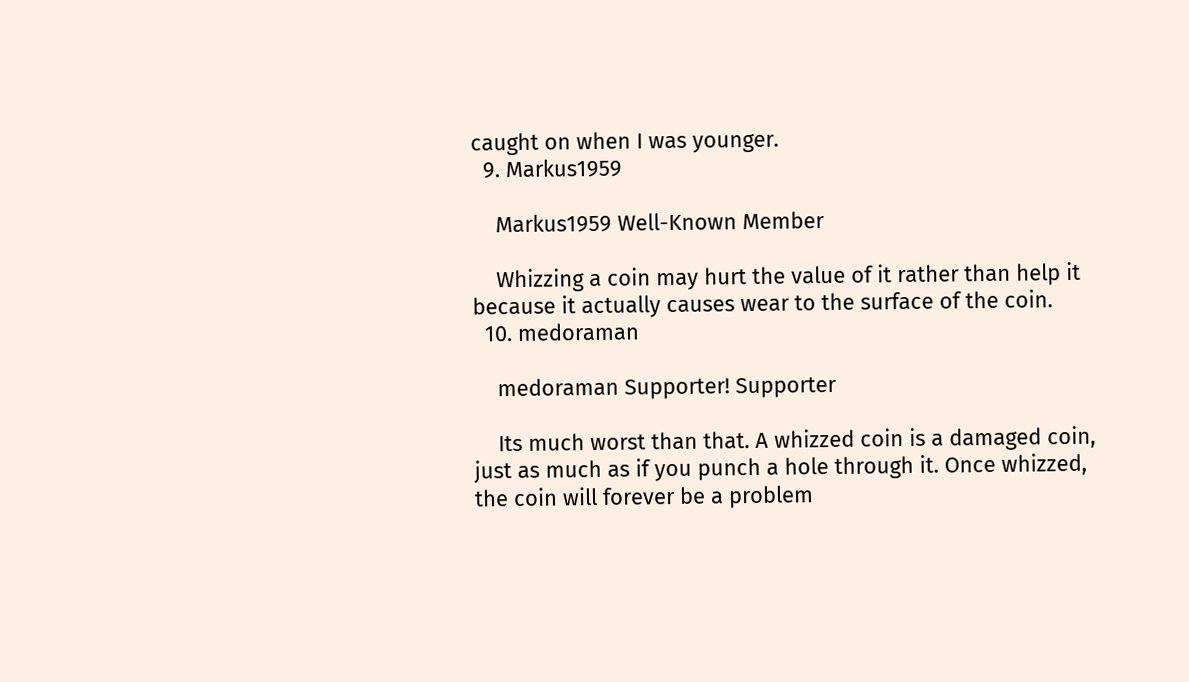caught on when I was younger.
  9. Markus1959

    Markus1959 Well-Known Member

    Whizzing a coin may hurt the value of it rather than help it because it actually causes wear to the surface of the coin.
  10. medoraman

    medoraman Supporter! Supporter

    Its much worst than that. A whizzed coin is a damaged coin, just as much as if you punch a hole through it. Once whizzed, the coin will forever be a problem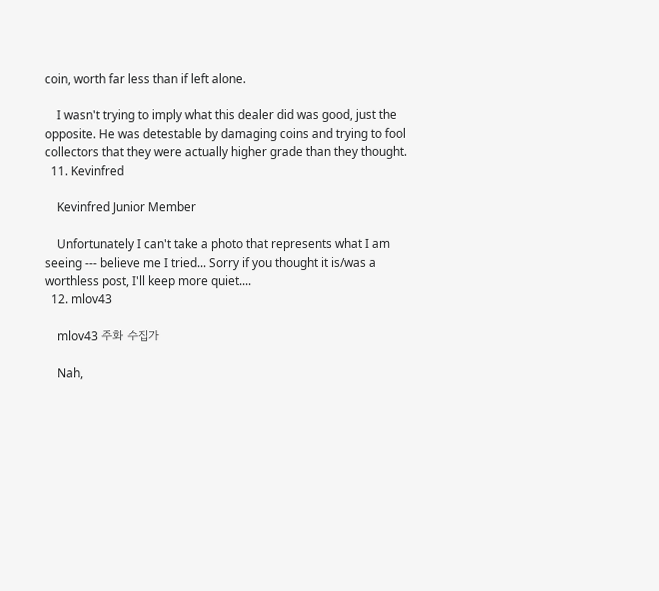coin, worth far less than if left alone.

    I wasn't trying to imply what this dealer did was good, just the opposite. He was detestable by damaging coins and trying to fool collectors that they were actually higher grade than they thought.
  11. Kevinfred

    Kevinfred Junior Member

    Unfortunately I can't take a photo that represents what I am seeing --- believe me I tried... Sorry if you thought it is/was a worthless post, I'll keep more quiet....
  12. mlov43

    mlov43 주화 수집가

    Nah,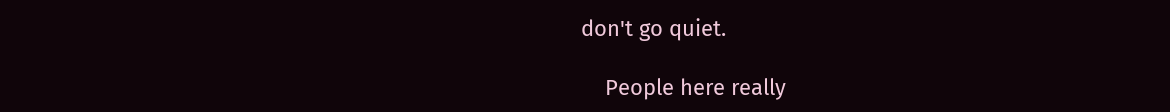don't go quiet.

    People here really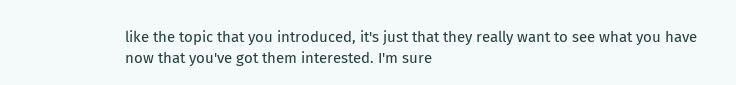like the topic that you introduced, it's just that they really want to see what you have now that you've got them interested. I'm sure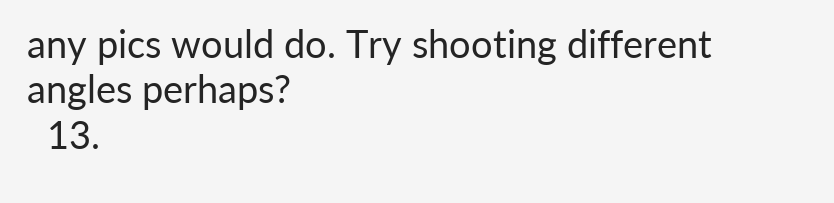any pics would do. Try shooting different angles perhaps?
  13.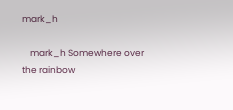mark_h

    mark_h Somewhere over the rainbow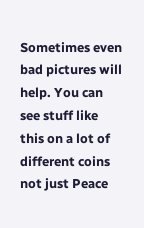Sometimes even bad pictures will help. You can see stuff like this on a lot of different coins not just Peace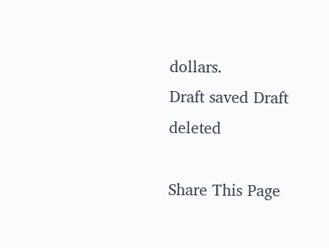dollars.
Draft saved Draft deleted

Share This Page